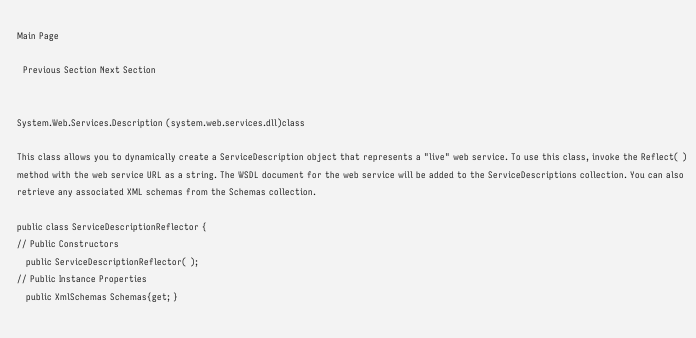Main Page

  Previous Section Next Section


System.Web.Services.Description (system.web.services.dll)class

This class allows you to dynamically create a ServiceDescription object that represents a "live" web service. To use this class, invoke the Reflect( ) method with the web service URL as a string. The WSDL document for the web service will be added to the ServiceDescriptions collection. You can also retrieve any associated XML schemas from the Schemas collection.

public class ServiceDescriptionReflector {
// Public Constructors
   public ServiceDescriptionReflector( );
// Public Instance Properties
   public XmlSchemas Schemas{get; }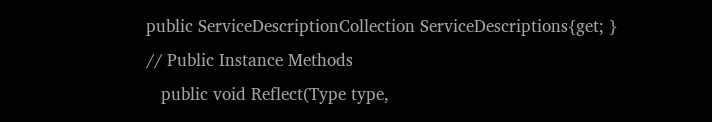public ServiceDescriptionCollection ServiceDescriptions{get; }
// Public Instance Methods
   public void Reflect(Type type,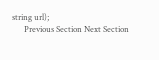string url);
      Previous Section Next Section